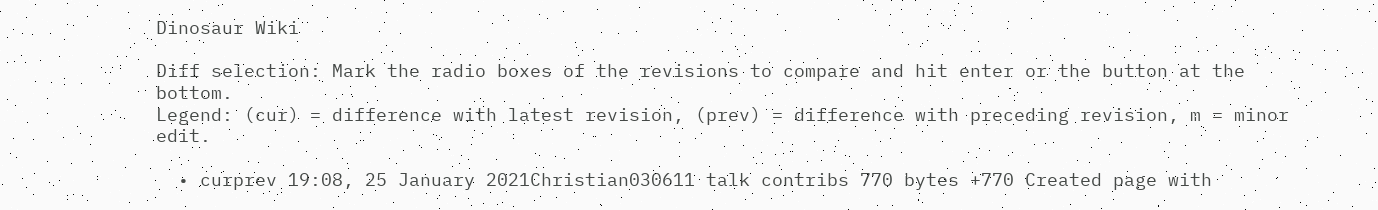Dinosaur Wiki

Diff selection: Mark the radio boxes of the revisions to compare and hit enter or the button at the bottom.
Legend: (cur) = difference with latest revision, (prev) = difference with preceding revision, m = minor edit.

  • curprev 19:08, 25 January 2021Christian030611 talk contribs 770 bytes +770 Created page with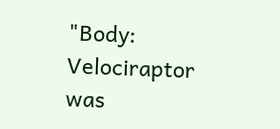"Body: Velociraptor was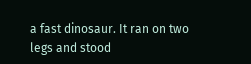a fast dinosaur. It ran on two legs and stood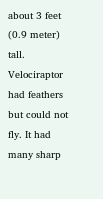about 3 feet (0.9 meter) tall. Velociraptor had feathers but could not fly. It had many sharp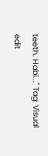teeth. Habi..." Tag: Visual edit